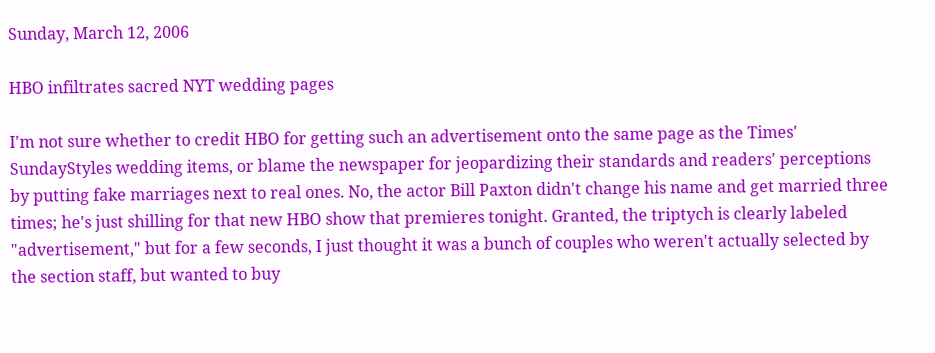Sunday, March 12, 2006

HBO infiltrates sacred NYT wedding pages

I'm not sure whether to credit HBO for getting such an advertisement onto the same page as the Times' SundayStyles wedding items, or blame the newspaper for jeopardizing their standards and readers' perceptions by putting fake marriages next to real ones. No, the actor Bill Paxton didn't change his name and get married three times; he's just shilling for that new HBO show that premieres tonight. Granted, the triptych is clearly labeled "advertisement," but for a few seconds, I just thought it was a bunch of couples who weren't actually selected by the section staff, but wanted to buy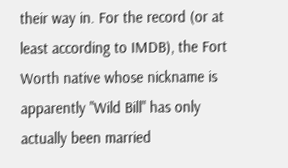their way in. For the record (or at least according to IMDB), the Fort Worth native whose nickname is apparently "Wild Bill" has only actually been married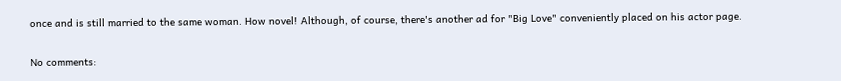once and is still married to the same woman. How novel! Although, of course, there's another ad for "Big Love" conveniently placed on his actor page.

No comments: